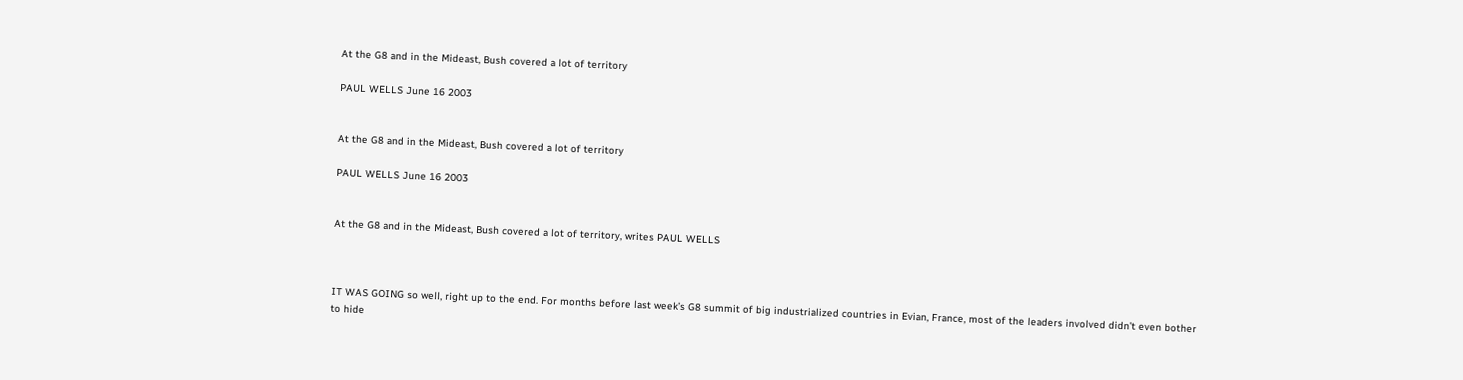At the G8 and in the Mideast, Bush covered a lot of territory

PAUL WELLS June 16 2003


At the G8 and in the Mideast, Bush covered a lot of territory

PAUL WELLS June 16 2003


At the G8 and in the Mideast, Bush covered a lot of territory, writes PAUL WELLS



IT WAS GOING so well, right up to the end. For months before last week’s G8 summit of big industrialized countries in Evian, France, most of the leaders involved didn’t even bother to hide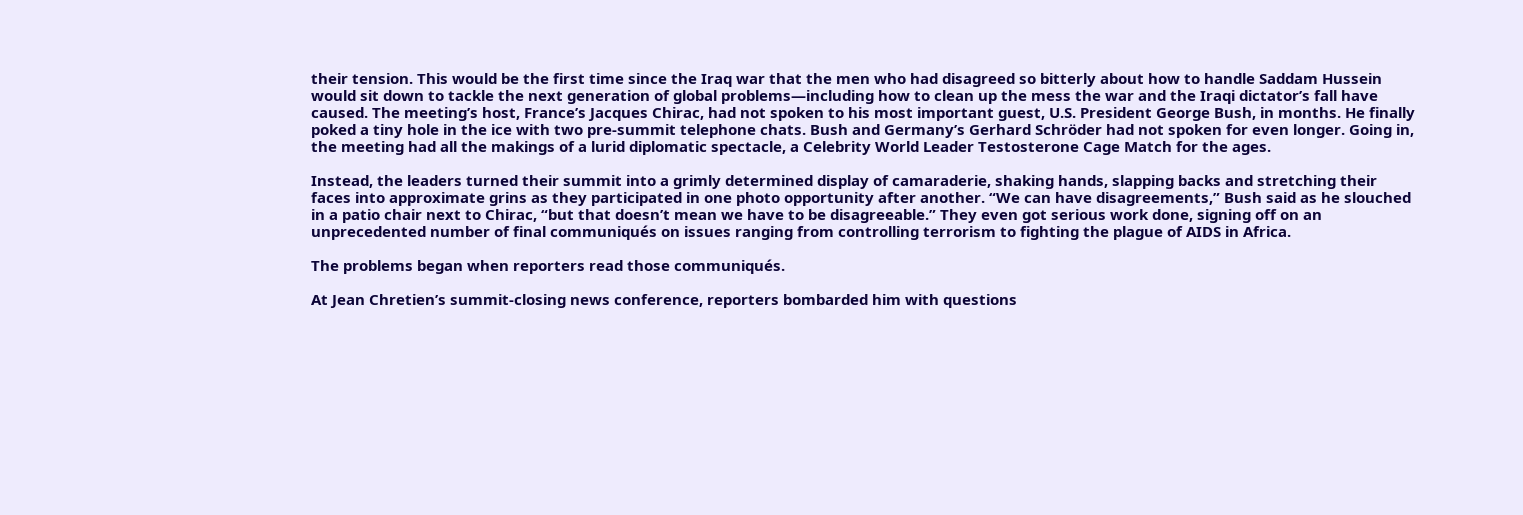their tension. This would be the first time since the Iraq war that the men who had disagreed so bitterly about how to handle Saddam Hussein would sit down to tackle the next generation of global problems—including how to clean up the mess the war and the Iraqi dictator’s fall have caused. The meeting’s host, France’s Jacques Chirac, had not spoken to his most important guest, U.S. President George Bush, in months. He finally poked a tiny hole in the ice with two pre-summit telephone chats. Bush and Germany’s Gerhard Schröder had not spoken for even longer. Going in, the meeting had all the makings of a lurid diplomatic spectacle, a Celebrity World Leader Testosterone Cage Match for the ages.

Instead, the leaders turned their summit into a grimly determined display of camaraderie, shaking hands, slapping backs and stretching their faces into approximate grins as they participated in one photo opportunity after another. “We can have disagreements,” Bush said as he slouched in a patio chair next to Chirac, “but that doesn’t mean we have to be disagreeable.” They even got serious work done, signing off on an unprecedented number of final communiqués on issues ranging from controlling terrorism to fighting the plague of AIDS in Africa.

The problems began when reporters read those communiqués.

At Jean Chretien’s summit-closing news conference, reporters bombarded him with questions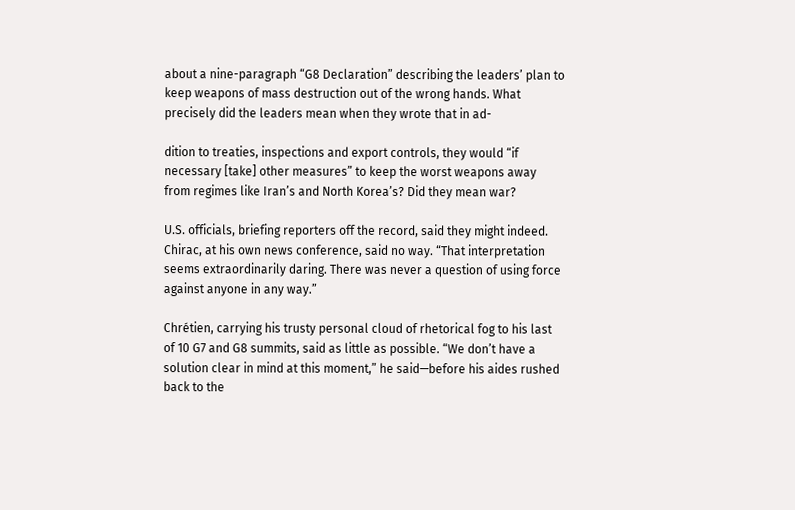about a nine-paragraph “G8 Declaration” describing the leaders’ plan to keep weapons of mass destruction out of the wrong hands. What precisely did the leaders mean when they wrote that in ad-

dition to treaties, inspections and export controls, they would “if necessary [take] other measures” to keep the worst weapons away from regimes like Iran’s and North Korea’s? Did they mean war?

U.S. officials, briefing reporters off the record, said they might indeed. Chirac, at his own news conference, said no way. “That interpretation seems extraordinarily daring. There was never a question of using force against anyone in any way.”

Chrétien, carrying his trusty personal cloud of rhetorical fog to his last of 10 G7 and G8 summits, said as little as possible. “We don’t have a solution clear in mind at this moment,” he said—before his aides rushed back to the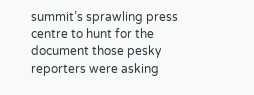summit’s sprawling press centre to hunt for the document those pesky reporters were asking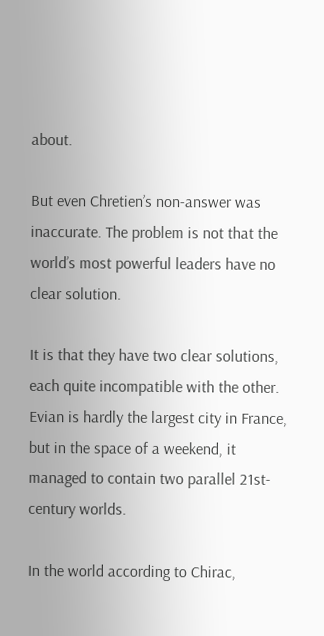about.

But even Chretien’s non-answer was inaccurate. The problem is not that the world’s most powerful leaders have no clear solution.

It is that they have two clear solutions, each quite incompatible with the other. Evian is hardly the largest city in France, but in the space of a weekend, it managed to contain two parallel 21st-century worlds.

In the world according to Chirac,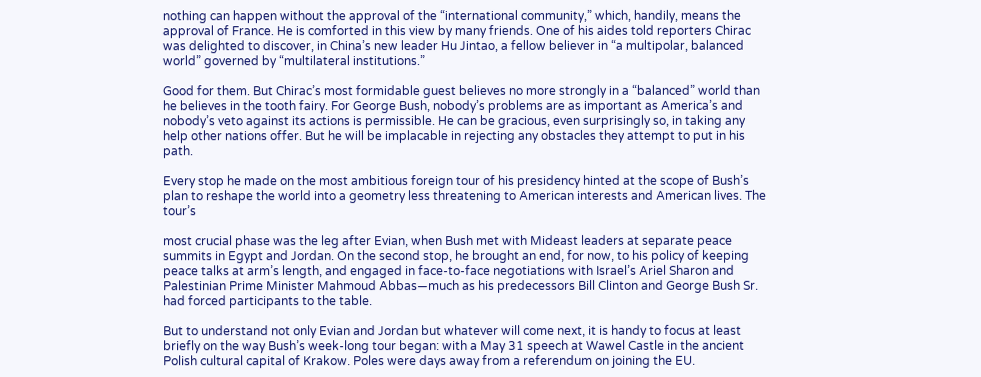nothing can happen without the approval of the “international community,” which, handily, means the approval of France. He is comforted in this view by many friends. One of his aides told reporters Chirac was delighted to discover, in China’s new leader Hu Jintao, a fellow believer in “a multipolar, balanced world” governed by “multilateral institutions.”

Good for them. But Chirac’s most formidable guest believes no more strongly in a “balanced” world than he believes in the tooth fairy. For George Bush, nobody’s problems are as important as America’s and nobody’s veto against its actions is permissible. He can be gracious, even surprisingly so, in taking any help other nations offer. But he will be implacable in rejecting any obstacles they attempt to put in his path.

Every stop he made on the most ambitious foreign tour of his presidency hinted at the scope of Bush’s plan to reshape the world into a geometry less threatening to American interests and American lives. The tour’s

most crucial phase was the leg after Evian, when Bush met with Mideast leaders at separate peace summits in Egypt and Jordan. On the second stop, he brought an end, for now, to his policy of keeping peace talks at arm’s length, and engaged in face-to-face negotiations with Israel’s Ariel Sharon and Palestinian Prime Minister Mahmoud Abbas—much as his predecessors Bill Clinton and George Bush Sr. had forced participants to the table.

But to understand not only Evian and Jordan but whatever will come next, it is handy to focus at least briefly on the way Bush’s week-long tour began: with a May 31 speech at Wawel Castle in the ancient Polish cultural capital of Krakow. Poles were days away from a referendum on joining the EU.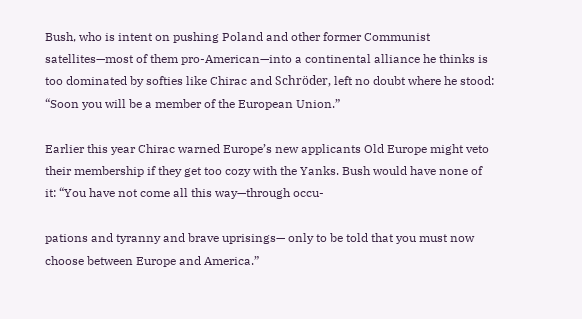Bush, who is intent on pushing Poland and other former Communist satellites—most of them pro-American—into a continental alliance he thinks is too dominated by softies like Chirac and Schröder, left no doubt where he stood: “Soon you will be a member of the European Union.”

Earlier this year Chirac warned Europe’s new applicants Old Europe might veto their membership if they get too cozy with the Yanks. Bush would have none of it: “You have not come all this way—through occu-

pations and tyranny and brave uprisings— only to be told that you must now choose between Europe and America.”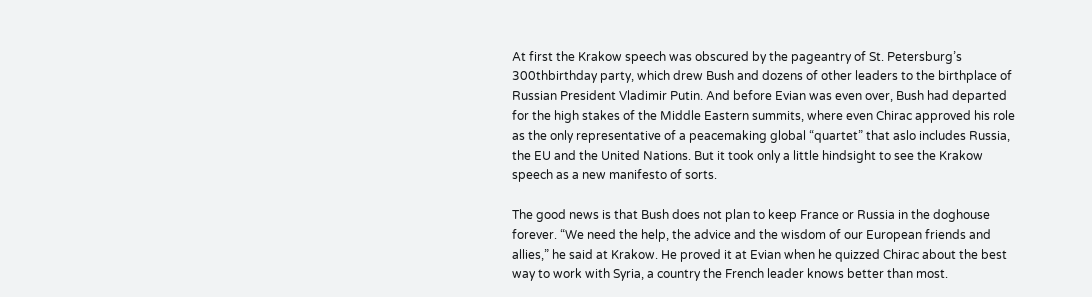At first the Krakow speech was obscured by the pageantry of St. Petersburg’s 300thbirthday party, which drew Bush and dozens of other leaders to the birthplace of Russian President Vladimir Putin. And before Evian was even over, Bush had departed for the high stakes of the Middle Eastern summits, where even Chirac approved his role as the only representative of a peacemaking global “quartet” that aslo includes Russia, the EU and the United Nations. But it took only a little hindsight to see the Krakow speech as a new manifesto of sorts.

The good news is that Bush does not plan to keep France or Russia in the doghouse forever. “We need the help, the advice and the wisdom of our European friends and allies,” he said at Krakow. He proved it at Evian when he quizzed Chirac about the best way to work with Syria, a country the French leader knows better than most.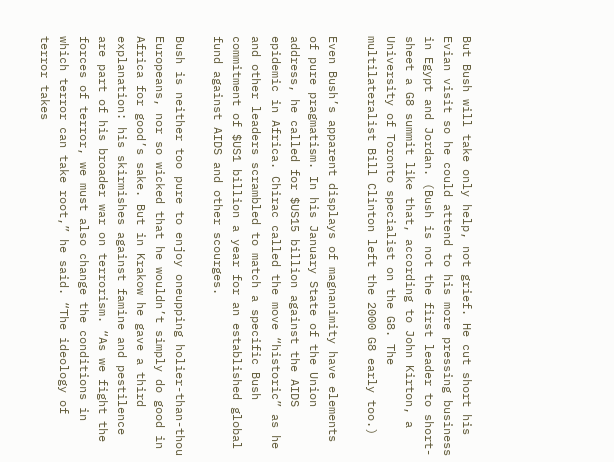But Bush will take only help, not grief. He cut short his Evian visit so he could attend to his more pressing business in Egypt and Jordan. (Bush is not the first leader to short-sheet a G8 summit like that, according to John Kirton, a University of Toronto specialist on the G8. The multilateralist Bill Clinton left the 2000 G8 early too.)

Even Bush’s apparent displays of magnanimity have elements of pure pragmatism. In his January State of the Union address, he called for $US15 billion against the AIDS epidemic in Africa. Chirac called the move “historic” as he and other leaders scrambled to match a specific Bush commitment of $US1 billion a year for an established global fund against AIDS and other scourges.

Bush is neither too pure to enjoy oneupping holier-than-thou Europeans, nor so wicked that he wouldn’t simply do good in Africa for good’s sake. But in Krakow he gave a third explanation: his skirmishes against famine and pestilence are part of his broader war on terrorism. “As we fight the forces of terror, we must also change the conditions in which terror can take root,” he said. “The ideology of terror takes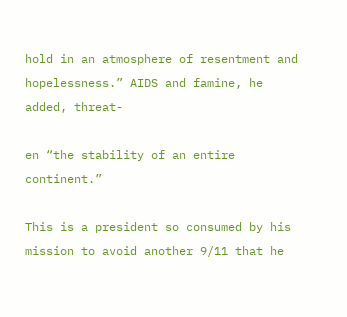hold in an atmosphere of resentment and hopelessness.” AIDS and famine, he added, threat-

en “the stability of an entire continent.”

This is a president so consumed by his mission to avoid another 9/11 that he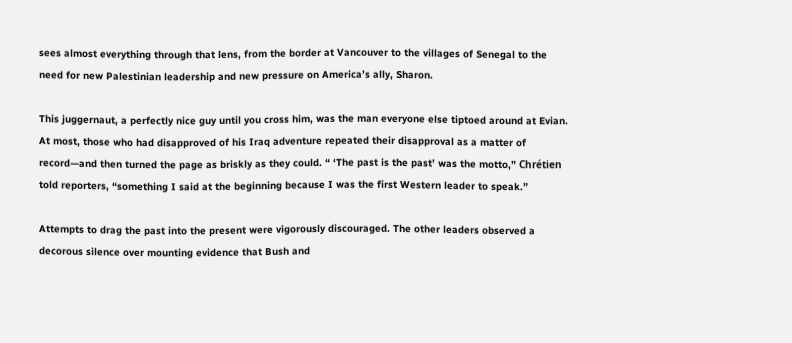sees almost everything through that lens, from the border at Vancouver to the villages of Senegal to the need for new Palestinian leadership and new pressure on America’s ally, Sharon.

This juggernaut, a perfectly nice guy until you cross him, was the man everyone else tiptoed around at Evian. At most, those who had disapproved of his Iraq adventure repeated their disapproval as a matter of record—and then turned the page as briskly as they could. “ ‘The past is the past’ was the motto,” Chrétien told reporters, “something I said at the beginning because I was the first Western leader to speak.”

Attempts to drag the past into the present were vigorously discouraged. The other leaders observed a decorous silence over mounting evidence that Bush and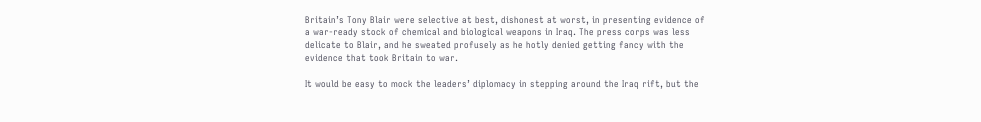Britain’s Tony Blair were selective at best, dishonest at worst, in presenting evidence of a war-ready stock of chemical and biological weapons in Iraq. The press corps was less delicate to Blair, and he sweated profusely as he hotly denied getting fancy with the evidence that took Britain to war.

It would be easy to mock the leaders’ diplomacy in stepping around the Iraq rift, but the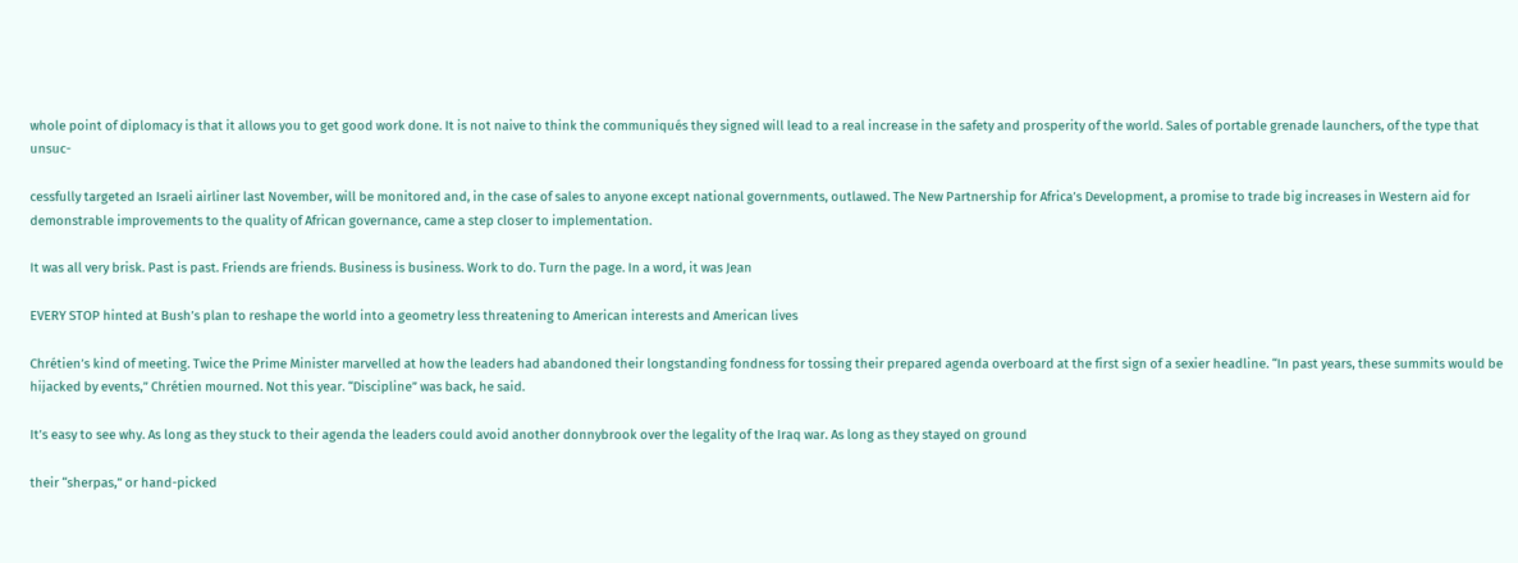whole point of diplomacy is that it allows you to get good work done. It is not naive to think the communiqués they signed will lead to a real increase in the safety and prosperity of the world. Sales of portable grenade launchers, of the type that unsuc-

cessfully targeted an Israeli airliner last November, will be monitored and, in the case of sales to anyone except national governments, outlawed. The New Partnership for Africa’s Development, a promise to trade big increases in Western aid for demonstrable improvements to the quality of African governance, came a step closer to implementation.

It was all very brisk. Past is past. Friends are friends. Business is business. Work to do. Turn the page. In a word, it was Jean

EVERY STOP hinted at Bush’s plan to reshape the world into a geometry less threatening to American interests and American lives

Chrétien’s kind of meeting. Twice the Prime Minister marvelled at how the leaders had abandoned their longstanding fondness for tossing their prepared agenda overboard at the first sign of a sexier headline. “In past years, these summits would be hijacked by events,” Chrétien mourned. Not this year. “Discipline” was back, he said.

It’s easy to see why. As long as they stuck to their agenda the leaders could avoid another donnybrook over the legality of the Iraq war. As long as they stayed on ground

their “sherpas,” or hand-picked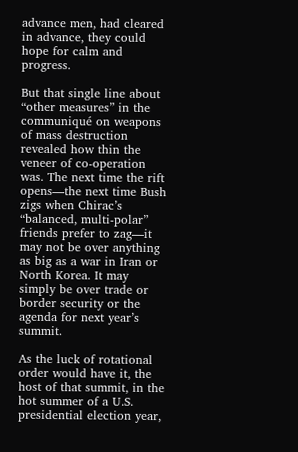advance men, had cleared in advance, they could hope for calm and progress.

But that single line about “other measures” in the communiqué on weapons of mass destruction revealed how thin the veneer of co-operation was. The next time the rift opens—the next time Bush zigs when Chirac’s “balanced, multi-polar” friends prefer to zag—it may not be over anything as big as a war in Iran or North Korea. It may simply be over trade or border security or the agenda for next year’s summit.

As the luck of rotational order would have it, the host of that summit, in the hot summer of a U.S. presidential election year,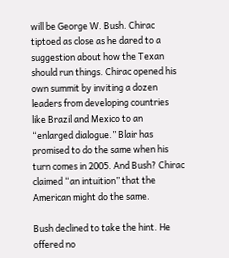will be George W. Bush. Chirac tiptoed as close as he dared to a suggestion about how the Texan should run things. Chirac opened his own summit by inviting a dozen leaders from developing countries like Brazil and Mexico to an “enlarged dialogue.” Blair has promised to do the same when his turn comes in 2005. And Bush? Chirac claimed “an intuition” that the American might do the same.

Bush declined to take the hint. He offered no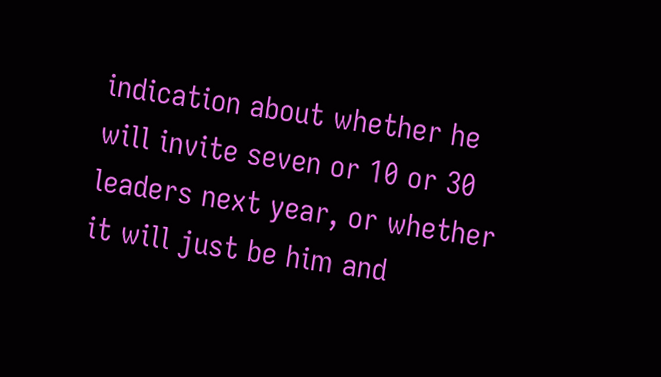indication about whether he will invite seven or 10 or 30 leaders next year, or whether it will just be him and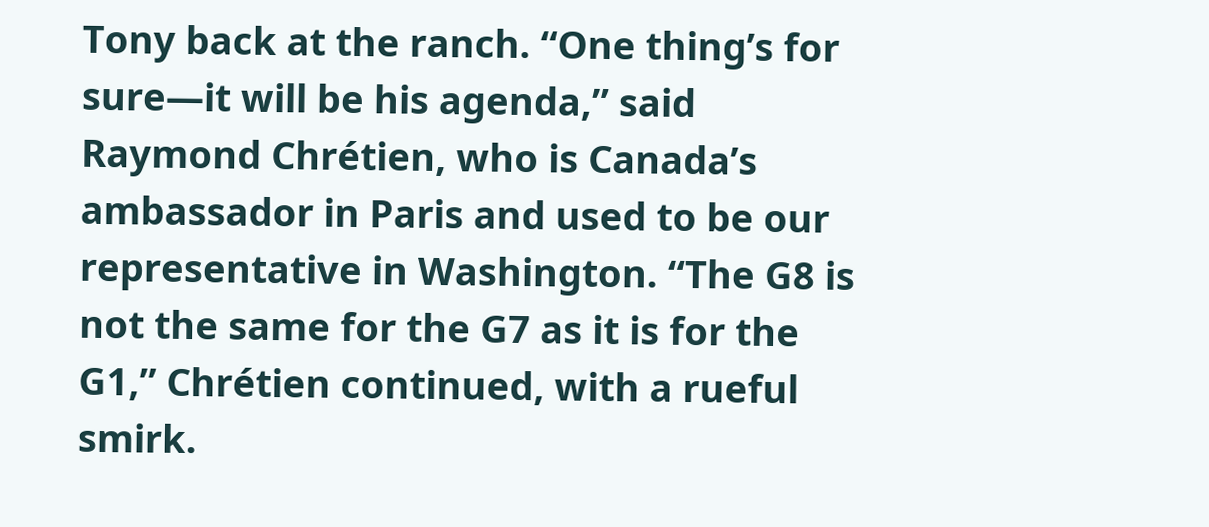Tony back at the ranch. “One thing’s for sure—it will be his agenda,” said Raymond Chrétien, who is Canada’s ambassador in Paris and used to be our representative in Washington. “The G8 is not the same for the G7 as it is for the G1,” Chrétien continued, with a rueful smirk.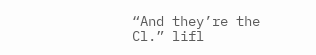“And they’re the Cl.” lifl